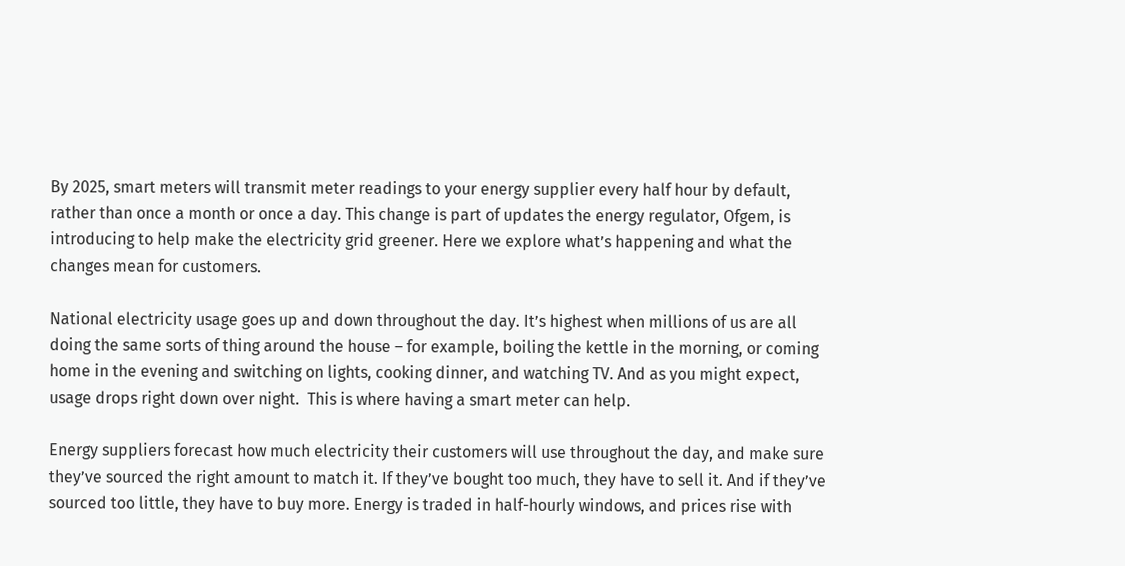By 2025, smart meters will transmit meter readings to your energy supplier every half hour by default, rather than once a month or once a day. This change is part of updates the energy regulator, Ofgem, is introducing to help make the electricity grid greener. Here we explore what’s happening and what the changes mean for customers.

National electricity usage goes up and down throughout the day. It’s highest when millions of us are all doing the same sorts of thing around the house – for example, boiling the kettle in the morning, or coming home in the evening and switching on lights, cooking dinner, and watching TV. And as you might expect, usage drops right down over night.  This is where having a smart meter can help.

Energy suppliers forecast how much electricity their customers will use throughout the day, and make sure they’ve sourced the right amount to match it. If they’ve bought too much, they have to sell it. And if they’ve sourced too little, they have to buy more. Energy is traded in half-hourly windows, and prices rise with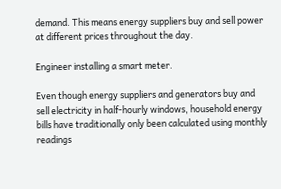demand. This means energy suppliers buy and sell power at different prices throughout the day.

Engineer installing a smart meter.

Even though energy suppliers and generators buy and sell electricity in half-hourly windows, household energy bills have traditionally only been calculated using monthly readings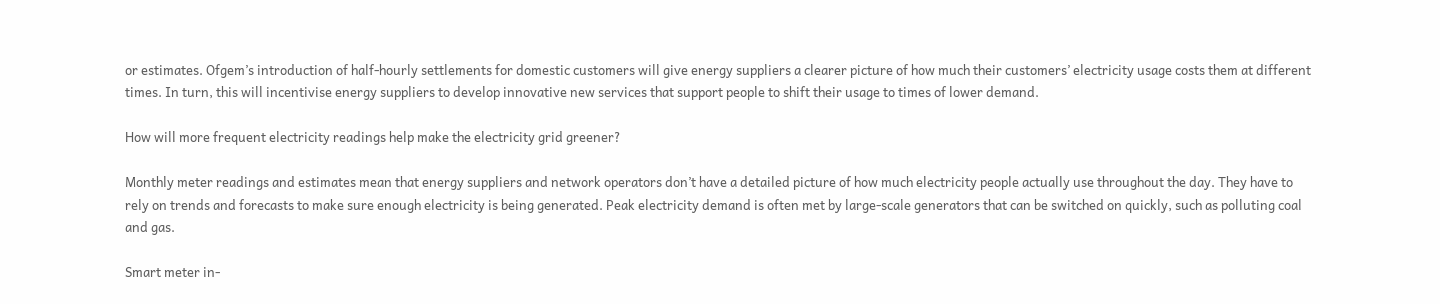or estimates. Ofgem’s introduction of half-hourly settlements for domestic customers will give energy suppliers a clearer picture of how much their customers’ electricity usage costs them at different times. In turn, this will incentivise energy suppliers to develop innovative new services that support people to shift their usage to times of lower demand.

How will more frequent electricity readings help make the electricity grid greener?

Monthly meter readings and estimates mean that energy suppliers and network operators don’t have a detailed picture of how much electricity people actually use throughout the day. They have to rely on trends and forecasts to make sure enough electricity is being generated. Peak electricity demand is often met by large-scale generators that can be switched on quickly, such as polluting coal and gas.

Smart meter in-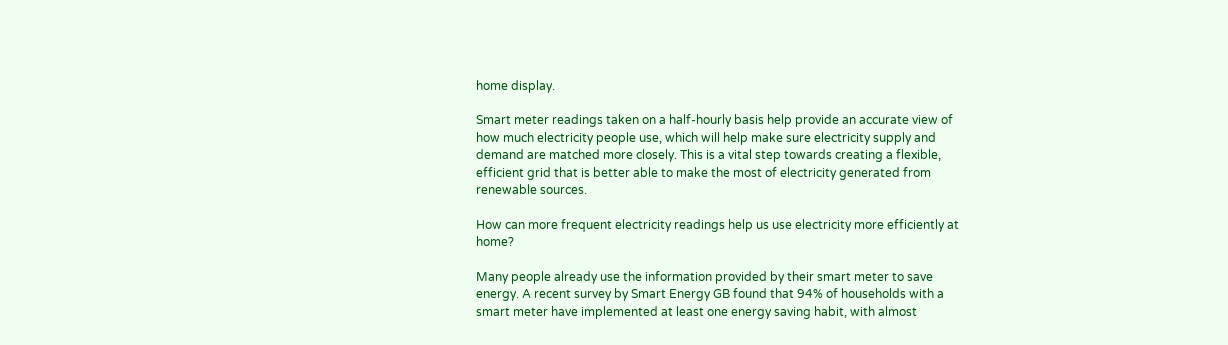home display.

Smart meter readings taken on a half-hourly basis help provide an accurate view of how much electricity people use, which will help make sure electricity supply and demand are matched more closely. This is a vital step towards creating a flexible, efficient grid that is better able to make the most of electricity generated from renewable sources.

How can more frequent electricity readings help us use electricity more efficiently at home?

Many people already use the information provided by their smart meter to save energy. A recent survey by Smart Energy GB found that 94% of households with a smart meter have implemented at least one energy saving habit, with almost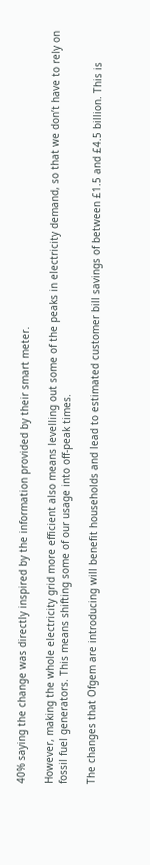40% saying the change was directly inspired by the information provided by their smart meter.

However, making the whole electricity grid more efficient also means levelling out some of the peaks in electricity demand, so that we don’t have to rely on fossil fuel generators. This means shifting some of our usage into off-peak times.

The changes that Ofgem are introducing will benefit households and lead to estimated customer bill savings of between £1.5 and £4.5 billion. This is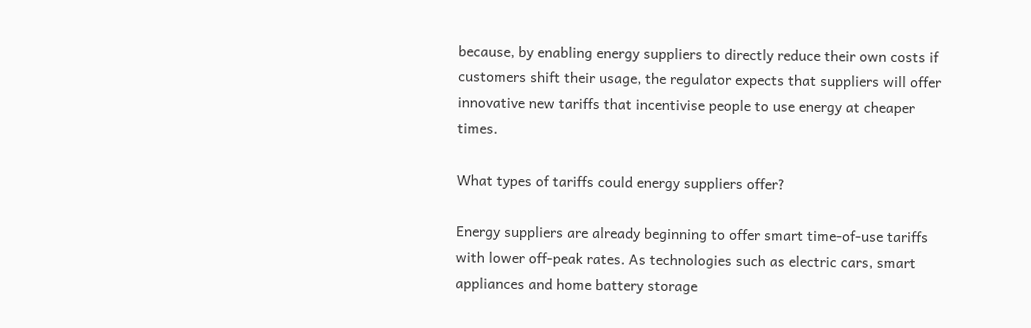because, by enabling energy suppliers to directly reduce their own costs if customers shift their usage, the regulator expects that suppliers will offer innovative new tariffs that incentivise people to use energy at cheaper times.

What types of tariffs could energy suppliers offer?

Energy suppliers are already beginning to offer smart time-of-use tariffs with lower off-peak rates. As technologies such as electric cars, smart appliances and home battery storage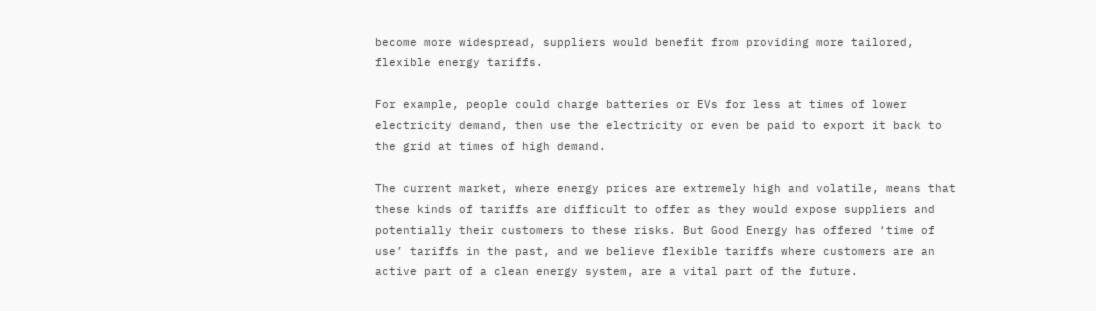become more widespread, suppliers would benefit from providing more tailored, flexible energy tariffs.

For example, people could charge batteries or EVs for less at times of lower electricity demand, then use the electricity or even be paid to export it back to the grid at times of high demand.

The current market, where energy prices are extremely high and volatile, means that these kinds of tariffs are difficult to offer as they would expose suppliers and potentially their customers to these risks. But Good Energy has offered ‘time of use’ tariffs in the past, and we believe flexible tariffs where customers are an active part of a clean energy system, are a vital part of the future.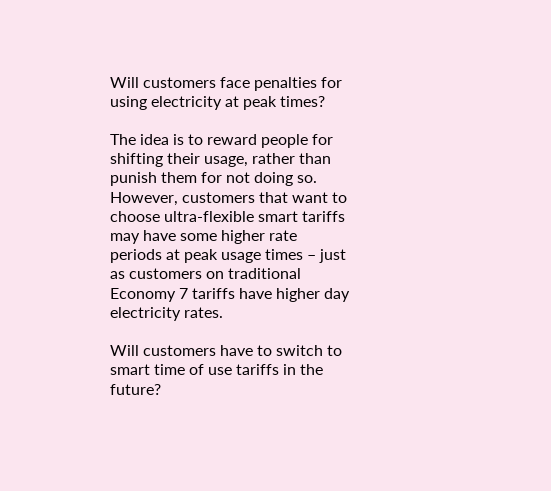Will customers face penalties for using electricity at peak times?

The idea is to reward people for shifting their usage, rather than punish them for not doing so. However, customers that want to choose ultra-flexible smart tariffs may have some higher rate periods at peak usage times – just as customers on traditional Economy 7 tariffs have higher day electricity rates.

Will customers have to switch to smart time of use tariffs in the future?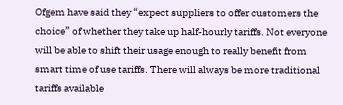Ofgem have said they “expect suppliers to offer customers the choice” of whether they take up half-hourly tariffs. Not everyone will be able to shift their usage enough to really benefit from smart time of use tariffs. There will always be more traditional tariffs available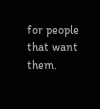for people that want them.